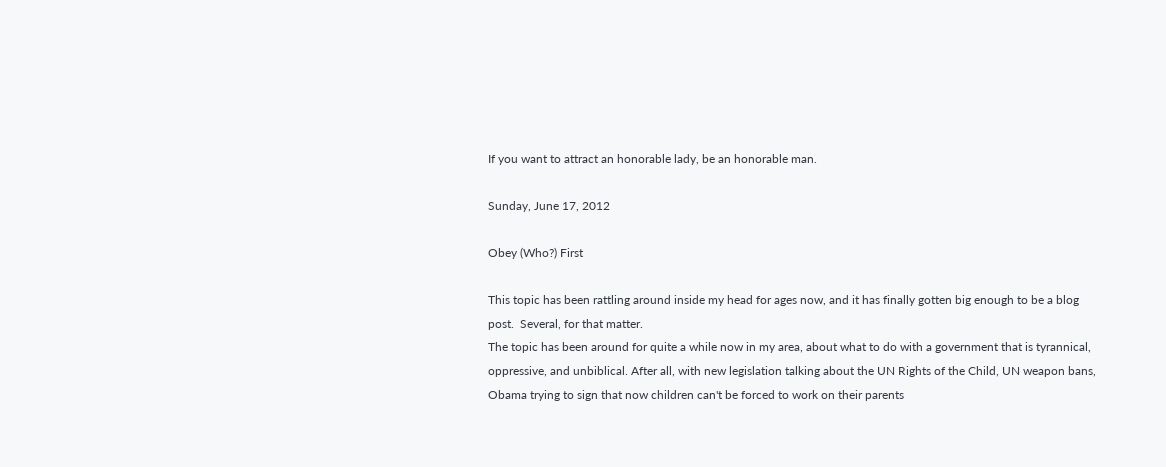If you want to attract an honorable lady, be an honorable man.

Sunday, June 17, 2012

Obey (Who?) First

This topic has been rattling around inside my head for ages now, and it has finally gotten big enough to be a blog post.  Several, for that matter.
The topic has been around for quite a while now in my area, about what to do with a government that is tyrannical, oppressive, and unbiblical. After all, with new legislation talking about the UN Rights of the Child, UN weapon bans, Obama trying to sign that now children can't be forced to work on their parents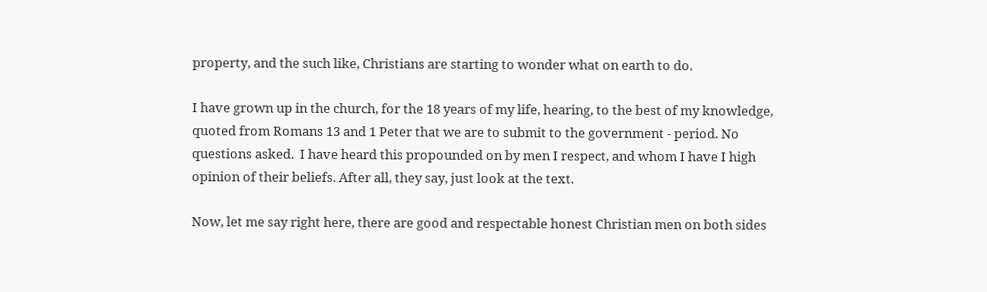property, and the such like, Christians are starting to wonder what on earth to do.

I have grown up in the church, for the 18 years of my life, hearing, to the best of my knowledge, quoted from Romans 13 and 1 Peter that we are to submit to the government - period. No questions asked.  I have heard this propounded on by men I respect, and whom I have I high opinion of their beliefs. After all, they say, just look at the text.

Now, let me say right here, there are good and respectable honest Christian men on both sides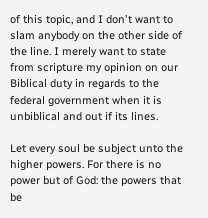of this topic, and I don't want to slam anybody on the other side of the line. I merely want to state from scripture my opinion on our Biblical duty in regards to the federal government when it is unbiblical and out if its lines.

Let every soul be subject unto the higher powers. For there is no power but of God: the powers that be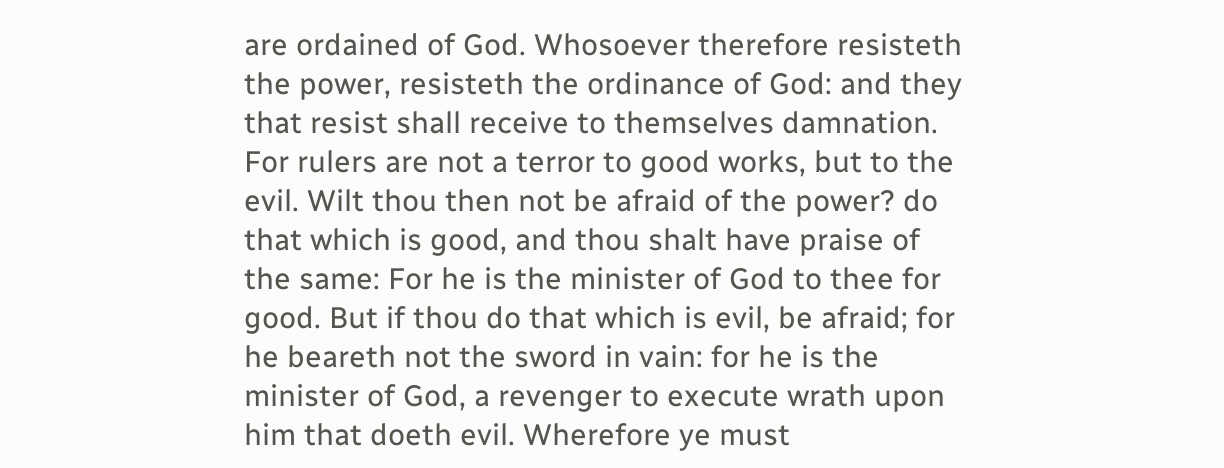are ordained of God. Whosoever therefore resisteth the power, resisteth the ordinance of God: and they that resist shall receive to themselves damnation. For rulers are not a terror to good works, but to the evil. Wilt thou then not be afraid of the power? do that which is good, and thou shalt have praise of the same: For he is the minister of God to thee for good. But if thou do that which is evil, be afraid; for he beareth not the sword in vain: for he is the minister of God, a revenger to execute wrath upon him that doeth evil. Wherefore ye must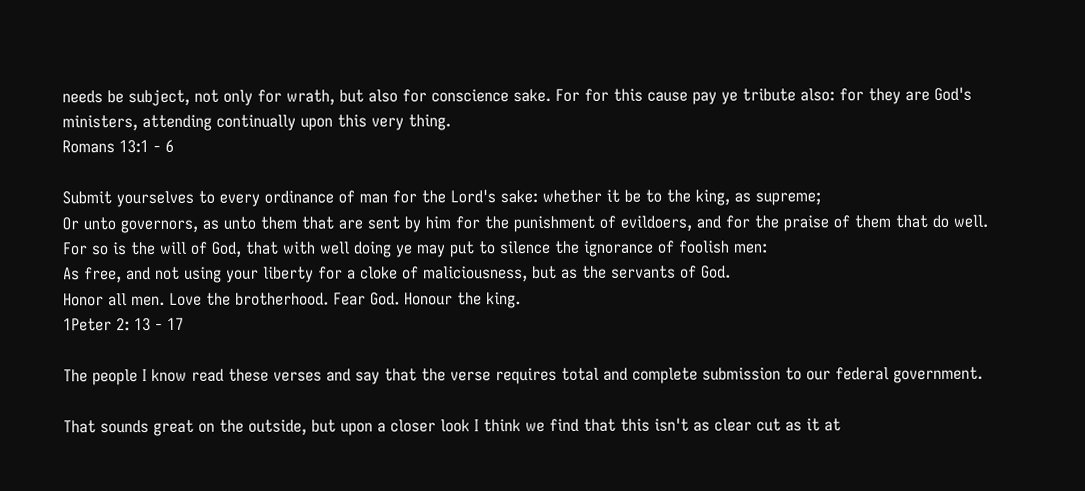needs be subject, not only for wrath, but also for conscience sake. For for this cause pay ye tribute also: for they are God's ministers, attending continually upon this very thing.
Romans 13:1 - 6

Submit yourselves to every ordinance of man for the Lord's sake: whether it be to the king, as supreme;
Or unto governors, as unto them that are sent by him for the punishment of evildoers, and for the praise of them that do well.
For so is the will of God, that with well doing ye may put to silence the ignorance of foolish men:
As free, and not using your liberty for a cloke of maliciousness, but as the servants of God.
Honor all men. Love the brotherhood. Fear God. Honour the king.
1Peter 2: 13 - 17

The people I know read these verses and say that the verse requires total and complete submission to our federal government.

That sounds great on the outside, but upon a closer look I think we find that this isn't as clear cut as it at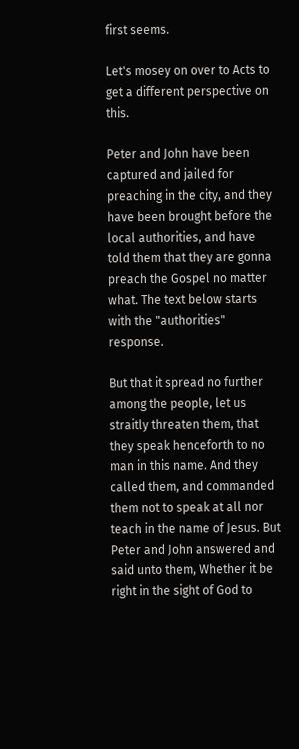first seems.

Let's mosey on over to Acts to get a different perspective on this.

Peter and John have been captured and jailed for preaching in the city, and they have been brought before the local authorities, and have told them that they are gonna preach the Gospel no matter what. The text below starts with the "authorities" response.

But that it spread no further among the people, let us straitly threaten them, that they speak henceforth to no man in this name. And they called them, and commanded them not to speak at all nor teach in the name of Jesus. But Peter and John answered and said unto them, Whether it be right in the sight of God to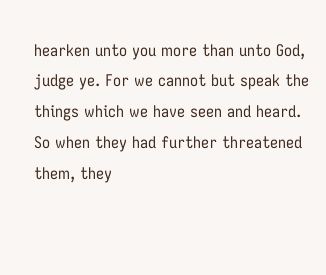hearken unto you more than unto God, judge ye. For we cannot but speak the things which we have seen and heard. So when they had further threatened them, they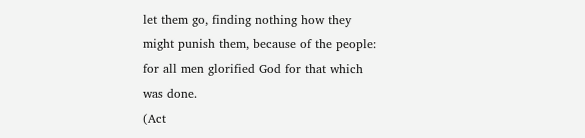let them go, finding nothing how they might punish them, because of the people: for all men glorified God for that which was done.
(Act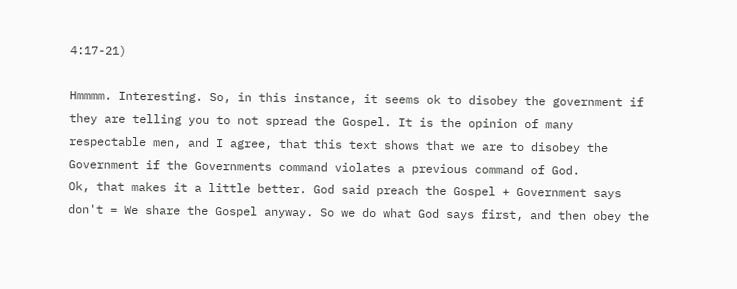4:17-21)

Hmmmm. Interesting. So, in this instance, it seems ok to disobey the government if they are telling you to not spread the Gospel. It is the opinion of many respectable men, and I agree, that this text shows that we are to disobey the Government if the Governments command violates a previous command of God.
Ok, that makes it a little better. God said preach the Gospel + Government says don't = We share the Gospel anyway. So we do what God says first, and then obey the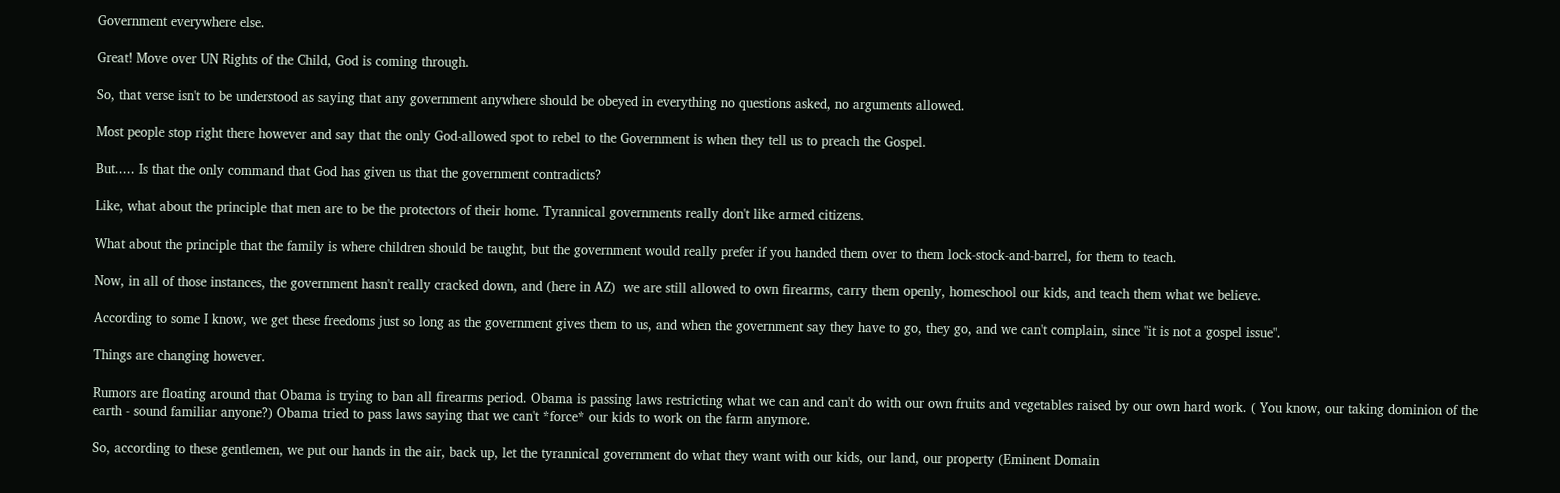Government everywhere else.

Great! Move over UN Rights of the Child, God is coming through.

So, that verse isn't to be understood as saying that any government anywhere should be obeyed in everything no questions asked, no arguments allowed.

Most people stop right there however and say that the only God-allowed spot to rebel to the Government is when they tell us to preach the Gospel.

But..... Is that the only command that God has given us that the government contradicts?

Like, what about the principle that men are to be the protectors of their home. Tyrannical governments really don't like armed citizens.

What about the principle that the family is where children should be taught, but the government would really prefer if you handed them over to them lock-stock-and-barrel, for them to teach.

Now, in all of those instances, the government hasn't really cracked down, and (here in AZ)  we are still allowed to own firearms, carry them openly, homeschool our kids, and teach them what we believe.

According to some I know, we get these freedoms just so long as the government gives them to us, and when the government say they have to go, they go, and we can't complain, since "it is not a gospel issue".

Things are changing however.

Rumors are floating around that Obama is trying to ban all firearms period. Obama is passing laws restricting what we can and can't do with our own fruits and vegetables raised by our own hard work. ( You know, our taking dominion of the earth - sound familiar anyone?) Obama tried to pass laws saying that we can't *force* our kids to work on the farm anymore.

So, according to these gentlemen, we put our hands in the air, back up, let the tyrannical government do what they want with our kids, our land, our property (Eminent Domain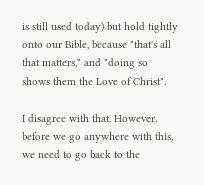is still used today) but hold tightly onto our Bible, because "that's all that matters," and "doing so shows them the Love of Christ".

I disagree with that. However, before we go anywhere with this, we need to go back to the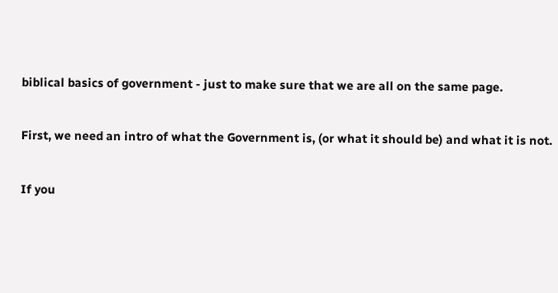biblical basics of government - just to make sure that we are all on the same page.

First, we need an intro of what the Government is, (or what it should be) and what it is not.

If you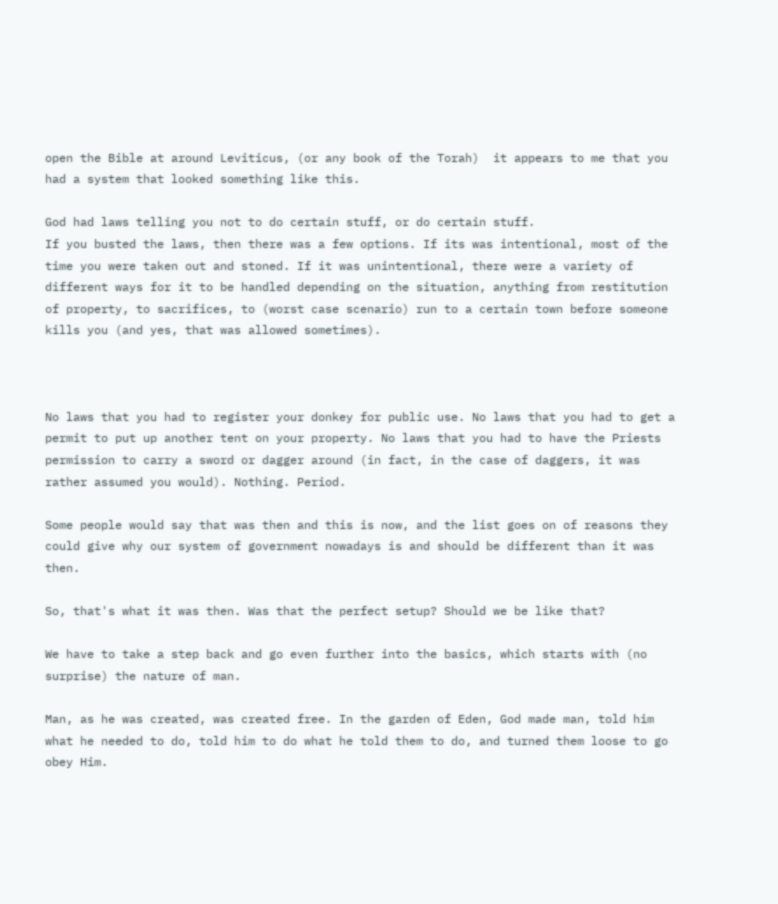open the Bible at around Leviticus, (or any book of the Torah)  it appears to me that you had a system that looked something like this.

God had laws telling you not to do certain stuff, or do certain stuff.
If you busted the laws, then there was a few options. If its was intentional, most of the time you were taken out and stoned. If it was unintentional, there were a variety of different ways for it to be handled depending on the situation, anything from restitution of property, to sacrifices, to (worst case scenario) run to a certain town before someone kills you (and yes, that was allowed sometimes).



No laws that you had to register your donkey for public use. No laws that you had to get a permit to put up another tent on your property. No laws that you had to have the Priests permission to carry a sword or dagger around (in fact, in the case of daggers, it was rather assumed you would). Nothing. Period.

Some people would say that was then and this is now, and the list goes on of reasons they could give why our system of government nowadays is and should be different than it was then.

So, that's what it was then. Was that the perfect setup? Should we be like that?

We have to take a step back and go even further into the basics, which starts with (no surprise) the nature of man.

Man, as he was created, was created free. In the garden of Eden, God made man, told him what he needed to do, told him to do what he told them to do, and turned them loose to go obey Him.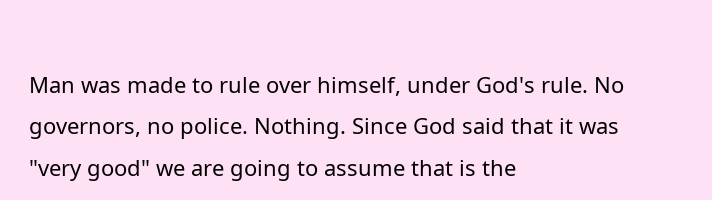Man was made to rule over himself, under God's rule. No governors, no police. Nothing. Since God said that it was "very good" we are going to assume that is the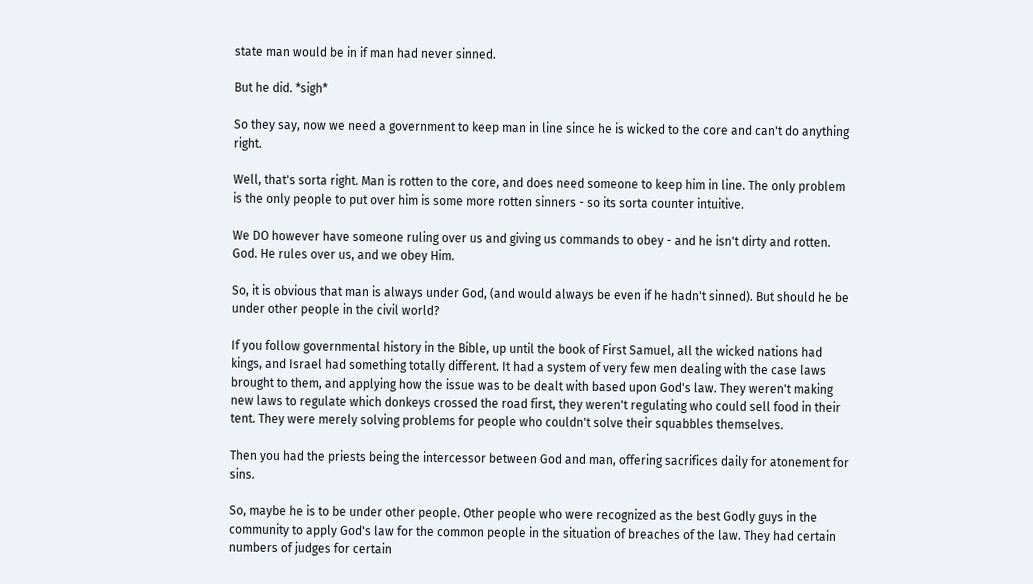state man would be in if man had never sinned.

But he did. *sigh*

So they say, now we need a government to keep man in line since he is wicked to the core and can't do anything right.

Well, that's sorta right. Man is rotten to the core, and does need someone to keep him in line. The only problem is the only people to put over him is some more rotten sinners - so its sorta counter intuitive.

We DO however have someone ruling over us and giving us commands to obey - and he isn't dirty and rotten. God. He rules over us, and we obey Him.

So, it is obvious that man is always under God, (and would always be even if he hadn't sinned). But should he be under other people in the civil world?

If you follow governmental history in the Bible, up until the book of First Samuel, all the wicked nations had kings, and Israel had something totally different. It had a system of very few men dealing with the case laws brought to them, and applying how the issue was to be dealt with based upon God's law. They weren't making new laws to regulate which donkeys crossed the road first, they weren't regulating who could sell food in their tent. They were merely solving problems for people who couldn't solve their squabbles themselves.

Then you had the priests being the intercessor between God and man, offering sacrifices daily for atonement for sins.

So, maybe he is to be under other people. Other people who were recognized as the best Godly guys in the community to apply God's law for the common people in the situation of breaches of the law. They had certain numbers of judges for certain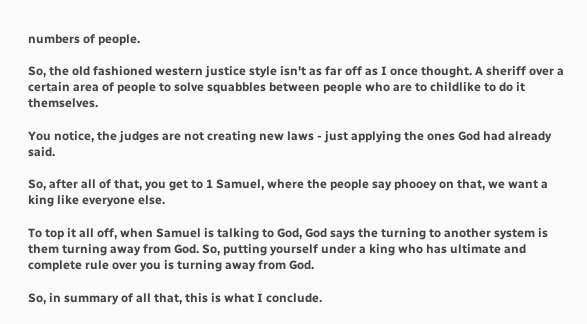numbers of people.

So, the old fashioned western justice style isn't as far off as I once thought. A sheriff over a certain area of people to solve squabbles between people who are to childlike to do it themselves.

You notice, the judges are not creating new laws - just applying the ones God had already said.

So, after all of that, you get to 1 Samuel, where the people say phooey on that, we want a king like everyone else.

To top it all off, when Samuel is talking to God, God says the turning to another system is them turning away from God. So, putting yourself under a king who has ultimate and complete rule over you is turning away from God.

So, in summary of all that, this is what I conclude.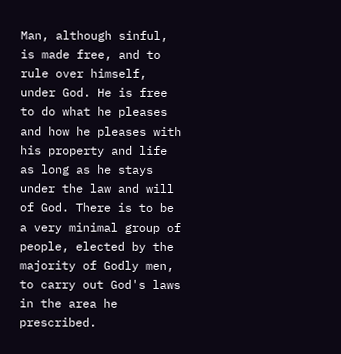Man, although sinful, is made free, and to rule over himself, under God. He is free to do what he pleases and how he pleases with his property and life as long as he stays under the law and will of God. There is to be a very minimal group of people, elected by the majority of Godly men, to carry out God's laws in the area he prescribed.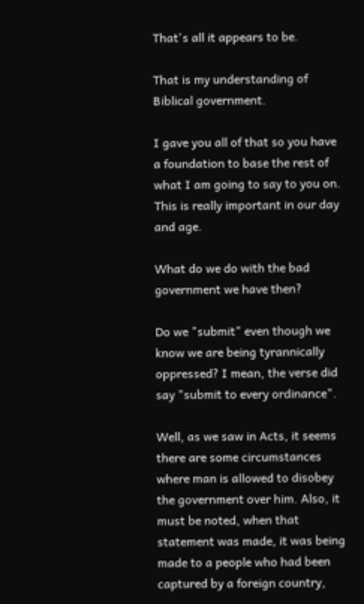That's all it appears to be.

That is my understanding of Biblical government.

I gave you all of that so you have a foundation to base the rest of what I am going to say to you on. This is really important in our day and age.

What do we do with the bad government we have then?

Do we "submit" even though we know we are being tyrannically oppressed? I mean, the verse did say "submit to every ordinance".

Well, as we saw in Acts, it seems there are some circumstances where man is allowed to disobey the government over him. Also, it must be noted, when that statement was made, it was being made to a people who had been captured by a foreign country,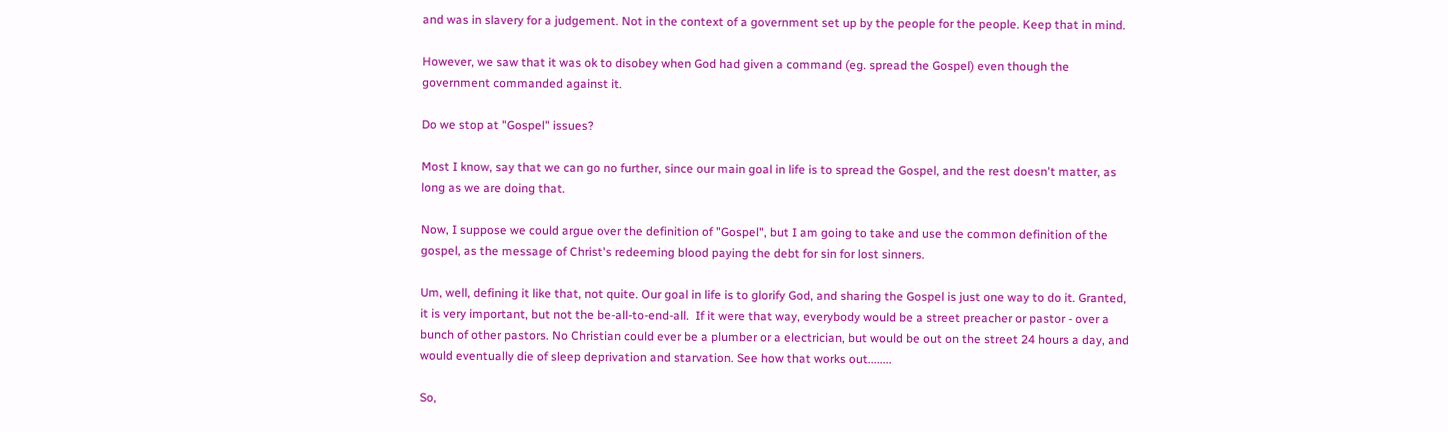and was in slavery for a judgement. Not in the context of a government set up by the people for the people. Keep that in mind.

However, we saw that it was ok to disobey when God had given a command (eg. spread the Gospel) even though the government commanded against it.

Do we stop at "Gospel" issues?

Most I know, say that we can go no further, since our main goal in life is to spread the Gospel, and the rest doesn't matter, as long as we are doing that.

Now, I suppose we could argue over the definition of "Gospel", but I am going to take and use the common definition of the gospel, as the message of Christ's redeeming blood paying the debt for sin for lost sinners.

Um, well, defining it like that, not quite. Our goal in life is to glorify God, and sharing the Gospel is just one way to do it. Granted, it is very important, but not the be-all-to-end-all.  If it were that way, everybody would be a street preacher or pastor - over a bunch of other pastors. No Christian could ever be a plumber or a electrician, but would be out on the street 24 hours a day, and would eventually die of sleep deprivation and starvation. See how that works out........

So,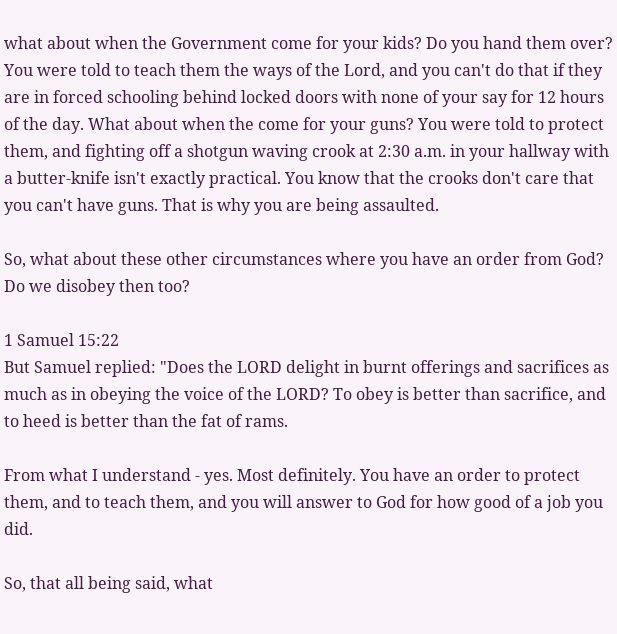what about when the Government come for your kids? Do you hand them over? You were told to teach them the ways of the Lord, and you can't do that if they are in forced schooling behind locked doors with none of your say for 12 hours of the day. What about when the come for your guns? You were told to protect them, and fighting off a shotgun waving crook at 2:30 a.m. in your hallway with a butter-knife isn't exactly practical. You know that the crooks don't care that you can't have guns. That is why you are being assaulted.

So, what about these other circumstances where you have an order from God? Do we disobey then too?

1 Samuel 15:22
But Samuel replied: "Does the LORD delight in burnt offerings and sacrifices as much as in obeying the voice of the LORD? To obey is better than sacrifice, and to heed is better than the fat of rams.

From what I understand - yes. Most definitely. You have an order to protect them, and to teach them, and you will answer to God for how good of a job you did.

So, that all being said, what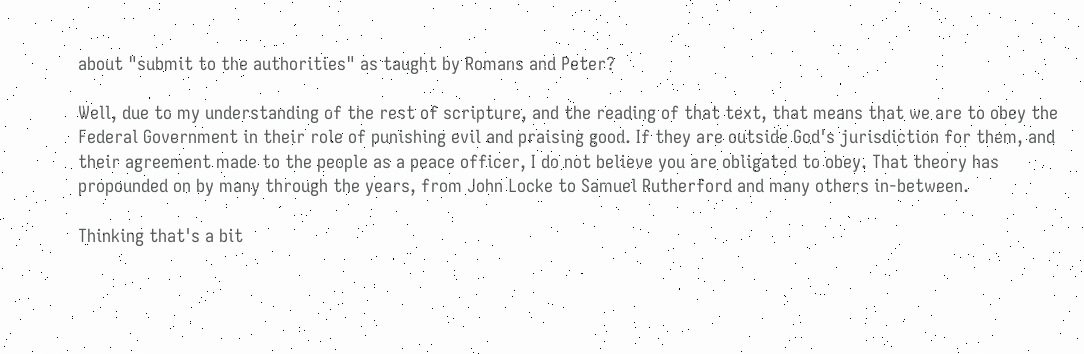about "submit to the authorities" as taught by Romans and Peter?

Well, due to my understanding of the rest of scripture, and the reading of that text, that means that we are to obey the Federal Government in their role of punishing evil and praising good. If they are outside God's jurisdiction for them, and their agreement made to the people as a peace officer, I do not believe you are obligated to obey. That theory has propounded on by many through the years, from John Locke to Samuel Rutherford and many others in-between.

Thinking that's a bit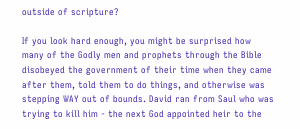outside of scripture?

If you look hard enough, you might be surprised how many of the Godly men and prophets through the Bible disobeyed the government of their time when they came after them, told them to do things, and otherwise was stepping WAY out of bounds. David ran from Saul who was trying to kill him - the next God appointed heir to the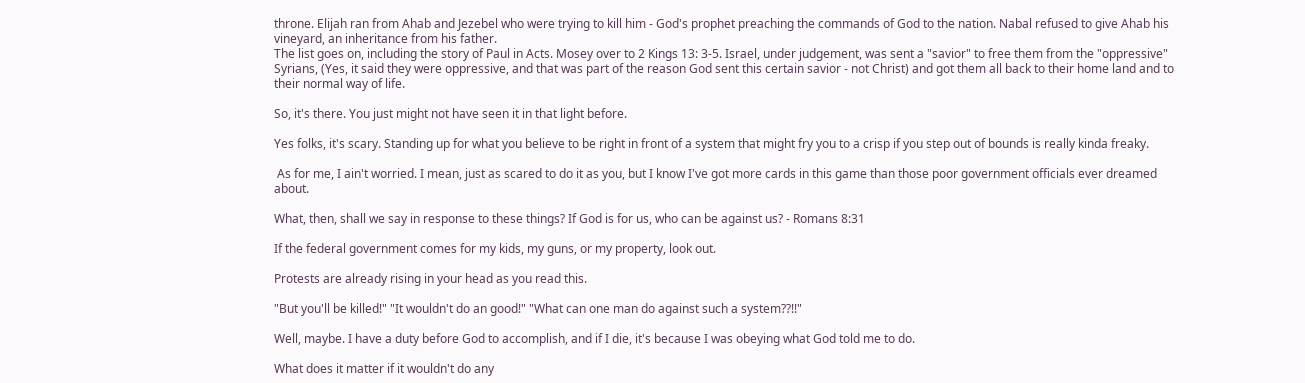throne. Elijah ran from Ahab and Jezebel who were trying to kill him - God's prophet preaching the commands of God to the nation. Nabal refused to give Ahab his vineyard, an inheritance from his father.
The list goes on, including the story of Paul in Acts. Mosey over to 2 Kings 13: 3-5. Israel, under judgement, was sent a "savior" to free them from the "oppressive" Syrians, (Yes, it said they were oppressive, and that was part of the reason God sent this certain savior - not Christ) and got them all back to their home land and to their normal way of life.

So, it's there. You just might not have seen it in that light before.

Yes folks, it's scary. Standing up for what you believe to be right in front of a system that might fry you to a crisp if you step out of bounds is really kinda freaky.

 As for me, I ain't worried. I mean, just as scared to do it as you, but I know I've got more cards in this game than those poor government officials ever dreamed about.

What, then, shall we say in response to these things? If God is for us, who can be against us? - Romans 8:31

If the federal government comes for my kids, my guns, or my property, look out.

Protests are already rising in your head as you read this.

"But you'll be killed!" "It wouldn't do an good!" "What can one man do against such a system??!!"

Well, maybe. I have a duty before God to accomplish, and if I die, it's because I was obeying what God told me to do.

What does it matter if it wouldn't do any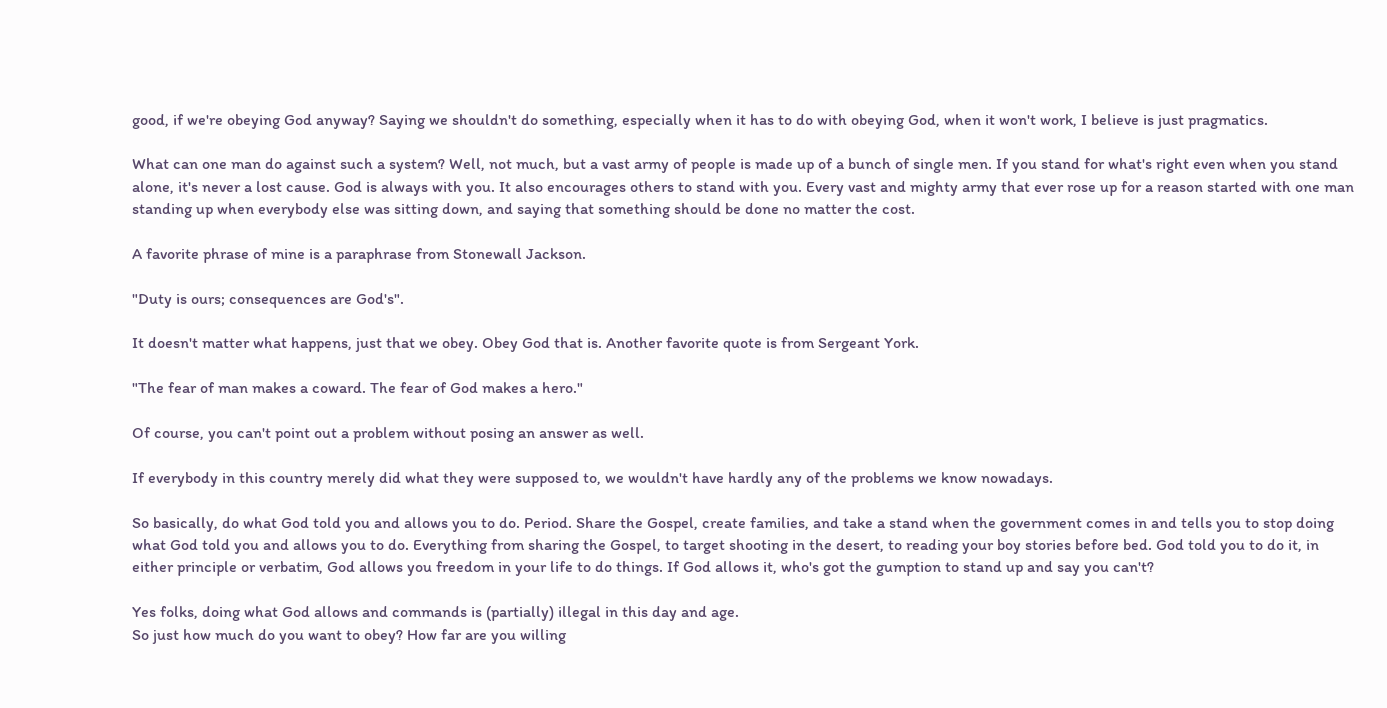good, if we're obeying God anyway? Saying we shouldn't do something, especially when it has to do with obeying God, when it won't work, I believe is just pragmatics.

What can one man do against such a system? Well, not much, but a vast army of people is made up of a bunch of single men. If you stand for what's right even when you stand alone, it's never a lost cause. God is always with you. It also encourages others to stand with you. Every vast and mighty army that ever rose up for a reason started with one man standing up when everybody else was sitting down, and saying that something should be done no matter the cost.

A favorite phrase of mine is a paraphrase from Stonewall Jackson.

"Duty is ours; consequences are God's".

It doesn't matter what happens, just that we obey. Obey God that is. Another favorite quote is from Sergeant York.

"The fear of man makes a coward. The fear of God makes a hero."

Of course, you can't point out a problem without posing an answer as well.

If everybody in this country merely did what they were supposed to, we wouldn't have hardly any of the problems we know nowadays.

So basically, do what God told you and allows you to do. Period. Share the Gospel, create families, and take a stand when the government comes in and tells you to stop doing what God told you and allows you to do. Everything from sharing the Gospel, to target shooting in the desert, to reading your boy stories before bed. God told you to do it, in either principle or verbatim, God allows you freedom in your life to do things. If God allows it, who's got the gumption to stand up and say you can't?

Yes folks, doing what God allows and commands is (partially) illegal in this day and age.
So just how much do you want to obey? How far are you willing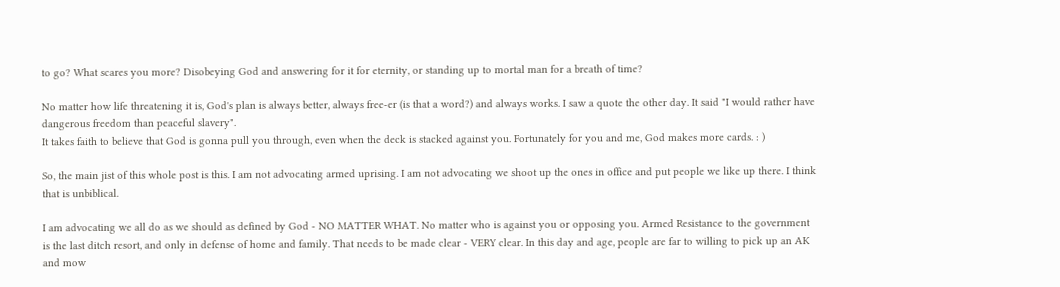to go? What scares you more? Disobeying God and answering for it for eternity, or standing up to mortal man for a breath of time?

No matter how life threatening it is, God's plan is always better, always free-er (is that a word?) and always works. I saw a quote the other day. It said "I would rather have dangerous freedom than peaceful slavery".
It takes faith to believe that God is gonna pull you through, even when the deck is stacked against you. Fortunately for you and me, God makes more cards. : )

So, the main jist of this whole post is this. I am not advocating armed uprising. I am not advocating we shoot up the ones in office and put people we like up there. I think that is unbiblical.

I am advocating we all do as we should as defined by God - NO MATTER WHAT. No matter who is against you or opposing you. Armed Resistance to the government is the last ditch resort, and only in defense of home and family. That needs to be made clear - VERY clear. In this day and age, people are far to willing to pick up an AK and mow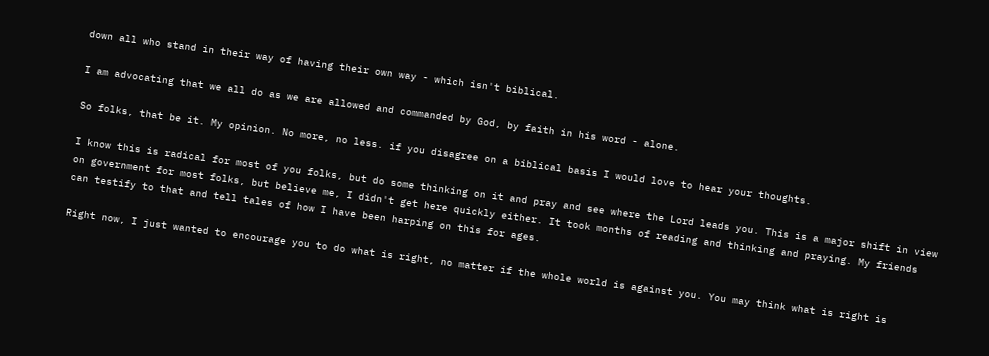down all who stand in their way of having their own way - which isn't biblical.

I am advocating that we all do as we are allowed and commanded by God, by faith in his word - alone.

So folks, that be it. My opinion. No more, no less. if you disagree on a biblical basis I would love to hear your thoughts.

I know this is radical for most of you folks, but do some thinking on it and pray and see where the Lord leads you. This is a major shift in view on government for most folks, but believe me, I didn't get here quickly either. It took months of reading and thinking and praying. My friends can testify to that and tell tales of how I have been harping on this for ages.

Right now, I just wanted to encourage you to do what is right, no matter if the whole world is against you. You may think what is right is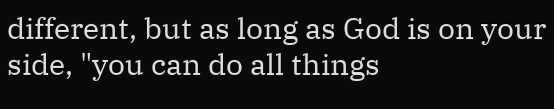different, but as long as God is on your side, "you can do all things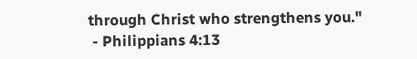through Christ who strengthens you."
 - Philippians 4:13